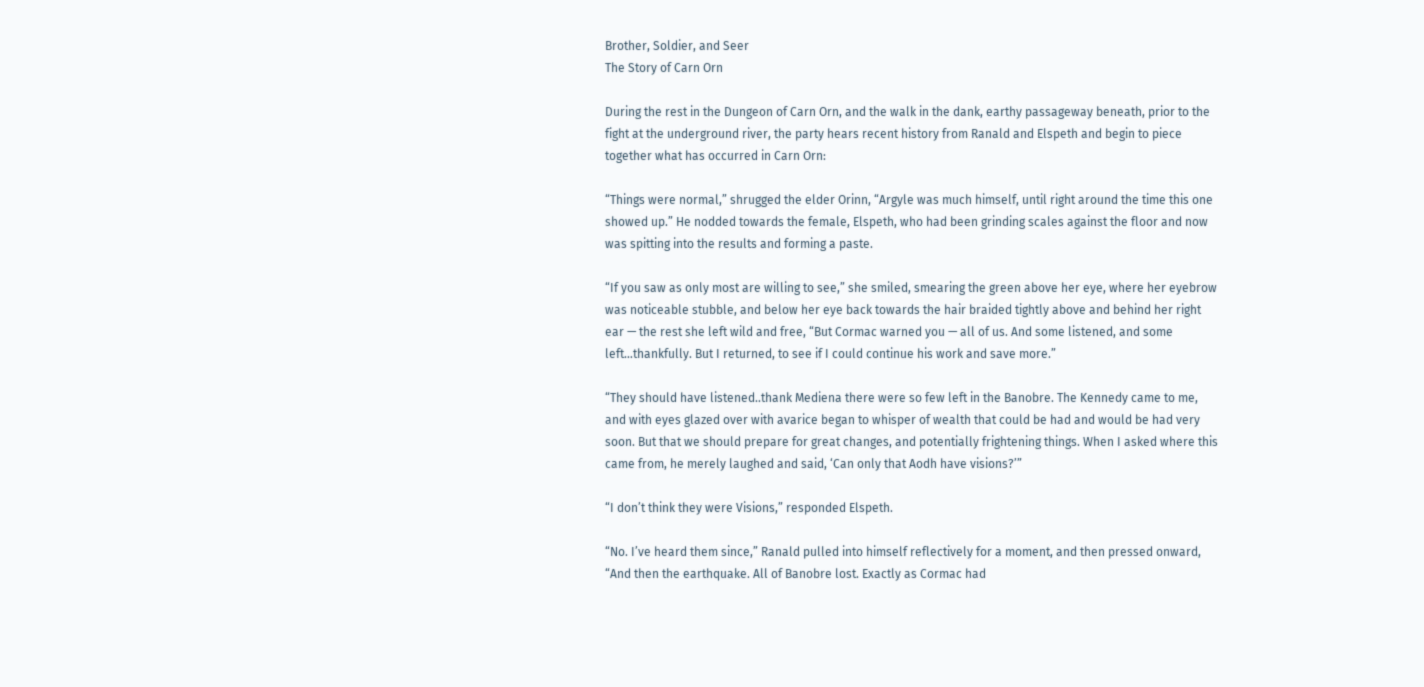Brother, Soldier, and Seer
The Story of Carn Orn

During the rest in the Dungeon of Carn Orn, and the walk in the dank, earthy passageway beneath, prior to the fight at the underground river, the party hears recent history from Ranald and Elspeth and begin to piece together what has occurred in Carn Orn:

“Things were normal,” shrugged the elder Orinn, “Argyle was much himself, until right around the time this one showed up.” He nodded towards the female, Elspeth, who had been grinding scales against the floor and now was spitting into the results and forming a paste.

“If you saw as only most are willing to see,” she smiled, smearing the green above her eye, where her eyebrow was noticeable stubble, and below her eye back towards the hair braided tightly above and behind her right ear — the rest she left wild and free, “But Cormac warned you — all of us. And some listened, and some left…thankfully. But I returned, to see if I could continue his work and save more.”

“They should have listened..thank Mediena there were so few left in the Banobre. The Kennedy came to me, and with eyes glazed over with avarice began to whisper of wealth that could be had and would be had very soon. But that we should prepare for great changes, and potentially frightening things. When I asked where this came from, he merely laughed and said, ‘Can only that Aodh have visions?’”

“I don’t think they were Visions,” responded Elspeth.

“No. I’ve heard them since,” Ranald pulled into himself reflectively for a moment, and then pressed onward, “And then the earthquake. All of Banobre lost. Exactly as Cormac had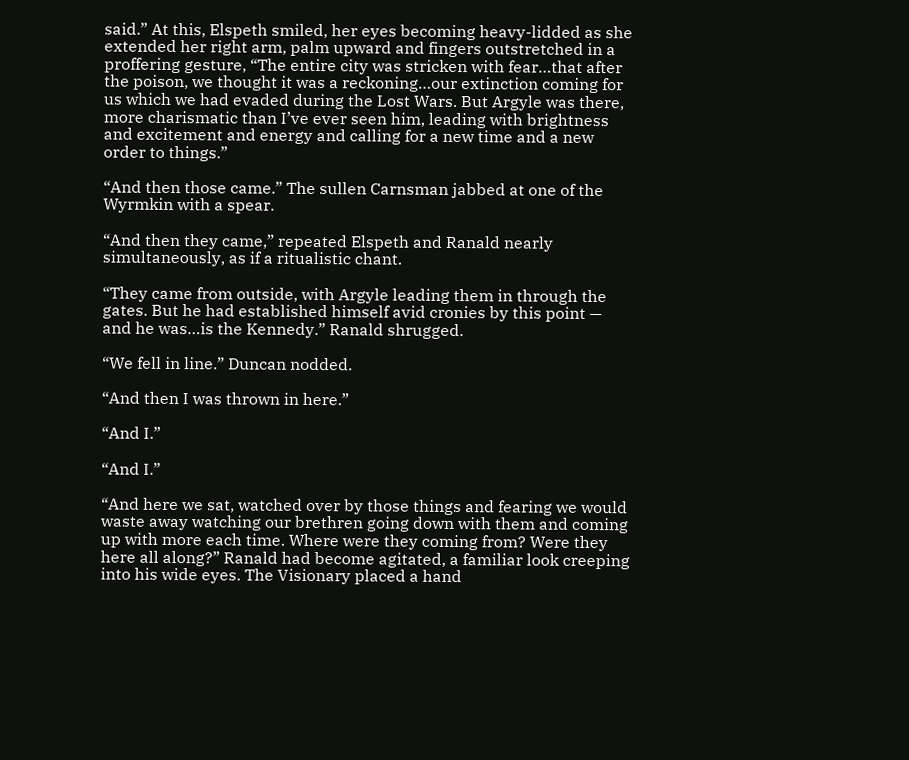said.” At this, Elspeth smiled, her eyes becoming heavy-lidded as she extended her right arm, palm upward and fingers outstretched in a proffering gesture, “The entire city was stricken with fear…that after the poison, we thought it was a reckoning…our extinction coming for us which we had evaded during the Lost Wars. But Argyle was there, more charismatic than I’ve ever seen him, leading with brightness and excitement and energy and calling for a new time and a new order to things.”

“And then those came.” The sullen Carnsman jabbed at one of the Wyrmkin with a spear.

“And then they came,” repeated Elspeth and Ranald nearly simultaneously, as if a ritualistic chant.

“They came from outside, with Argyle leading them in through the gates. But he had established himself avid cronies by this point — and he was…is the Kennedy.” Ranald shrugged.

“We fell in line.” Duncan nodded.

“And then I was thrown in here.”

“And I.”

“And I.”

“And here we sat, watched over by those things and fearing we would waste away watching our brethren going down with them and coming up with more each time. Where were they coming from? Were they here all along?” Ranald had become agitated, a familiar look creeping into his wide eyes. The Visionary placed a hand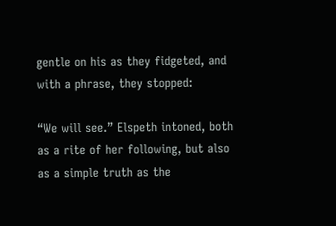gentle on his as they fidgeted, and with a phrase, they stopped:

“We will see.” Elspeth intoned, both as a rite of her following, but also as a simple truth as the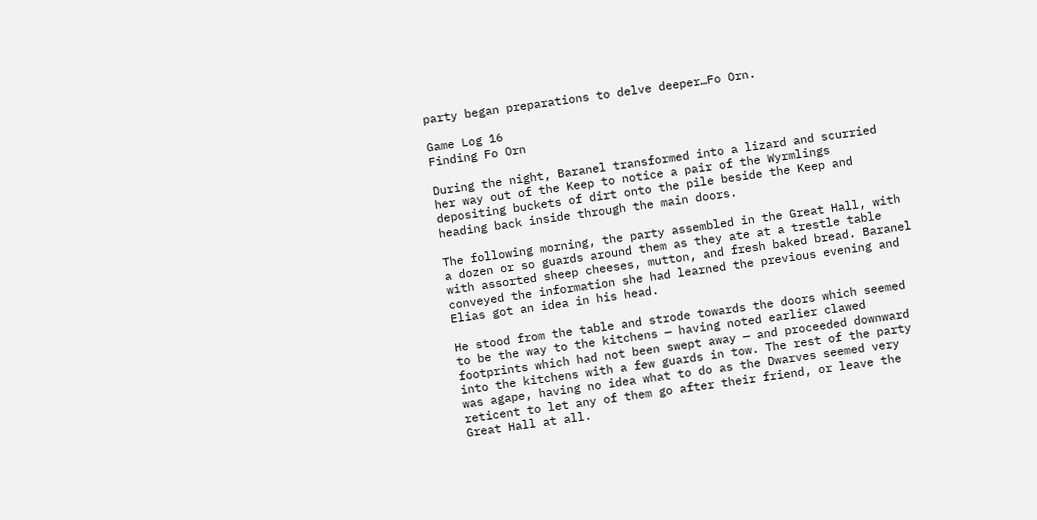party began preparations to delve deeper…Fo Orn.

Game Log 16
Finding Fo Orn

During the night, Baranel transformed into a lizard and scurried her way out of the Keep to notice a pair of the Wyrmlings depositing buckets of dirt onto the pile beside the Keep and heading back inside through the main doors.

The following morning, the party assembled in the Great Hall, with a dozen or so guards around them as they ate at a trestle table with assorted sheep cheeses, mutton, and fresh baked bread. Baranel conveyed the information she had learned the previous evening and Elias got an idea in his head.

He stood from the table and strode towards the doors which seemed to be the way to the kitchens — having noted earlier clawed footprints which had not been swept away — and proceeded downward into the kitchens with a few guards in tow. The rest of the party was agape, having no idea what to do as the Dwarves seemed very reticent to let any of them go after their friend, or leave the Great Hall at all.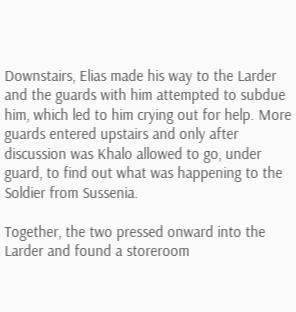Downstairs, Elias made his way to the Larder and the guards with him attempted to subdue him, which led to him crying out for help. More guards entered upstairs and only after discussion was Khalo allowed to go, under guard, to find out what was happening to the Soldier from Sussenia.

Together, the two pressed onward into the Larder and found a storeroom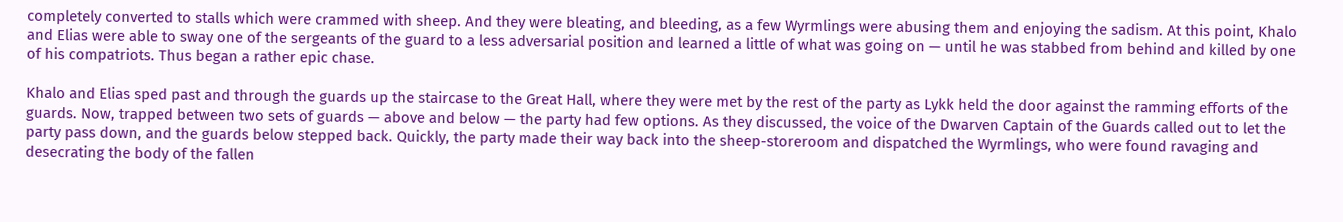completely converted to stalls which were crammed with sheep. And they were bleating, and bleeding, as a few Wyrmlings were abusing them and enjoying the sadism. At this point, Khalo and Elias were able to sway one of the sergeants of the guard to a less adversarial position and learned a little of what was going on — until he was stabbed from behind and killed by one of his compatriots. Thus began a rather epic chase.

Khalo and Elias sped past and through the guards up the staircase to the Great Hall, where they were met by the rest of the party as Lykk held the door against the ramming efforts of the guards. Now, trapped between two sets of guards — above and below — the party had few options. As they discussed, the voice of the Dwarven Captain of the Guards called out to let the party pass down, and the guards below stepped back. Quickly, the party made their way back into the sheep-storeroom and dispatched the Wyrmlings, who were found ravaging and desecrating the body of the fallen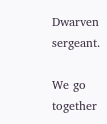Dwarven sergeant.

We go together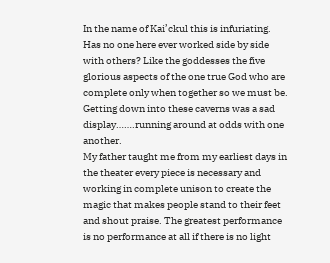In the name of Kai’ckul this is infuriating. Has no one here ever worked side by side with others? Like the goddesses the five glorious aspects of the one true God who are complete only when together so we must be. Getting down into these caverns was a sad display…….running around at odds with one another.
My father taught me from my earliest days in the theater every piece is necessary and working in complete unison to create the magic that makes people stand to their feet and shout praise. The greatest performance is no performance at all if there is no light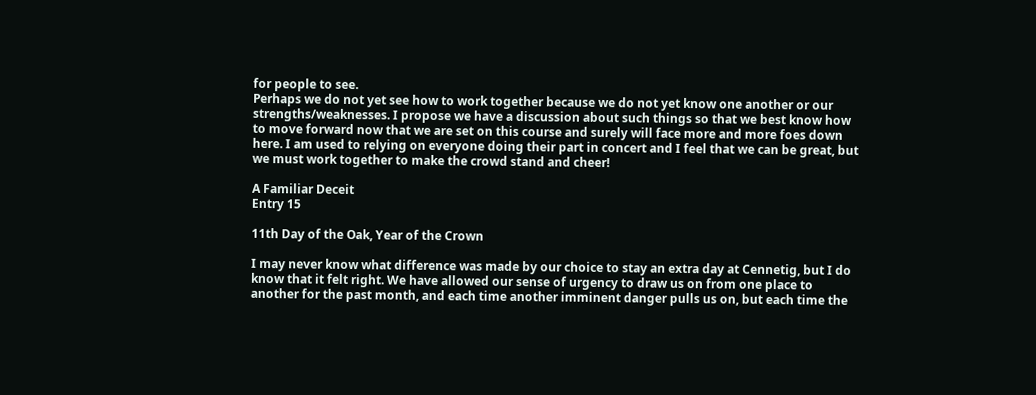for people to see.
Perhaps we do not yet see how to work together because we do not yet know one another or our strengths/weaknesses. I propose we have a discussion about such things so that we best know how to move forward now that we are set on this course and surely will face more and more foes down here. I am used to relying on everyone doing their part in concert and I feel that we can be great, but we must work together to make the crowd stand and cheer!

A Familiar Deceit
Entry 15

11th Day of the Oak, Year of the Crown

I may never know what difference was made by our choice to stay an extra day at Cennetig, but I do know that it felt right. We have allowed our sense of urgency to draw us on from one place to another for the past month, and each time another imminent danger pulls us on, but each time the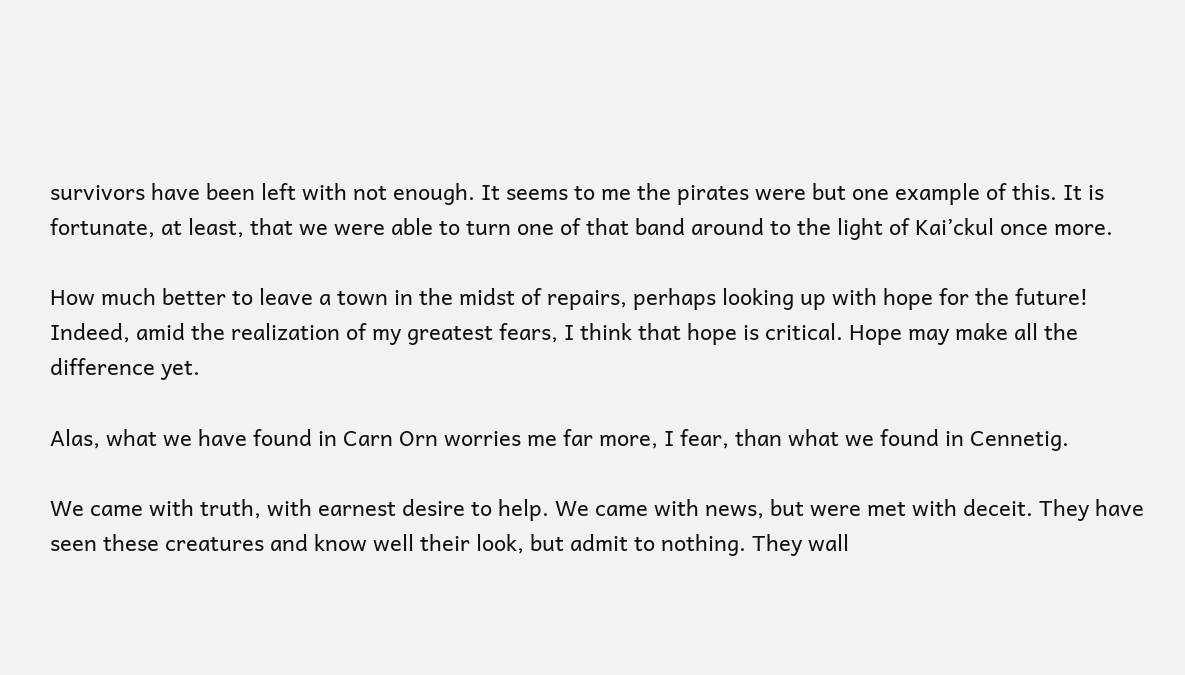survivors have been left with not enough. It seems to me the pirates were but one example of this. It is fortunate, at least, that we were able to turn one of that band around to the light of Kai’ckul once more.

How much better to leave a town in the midst of repairs, perhaps looking up with hope for the future! Indeed, amid the realization of my greatest fears, I think that hope is critical. Hope may make all the difference yet.

Alas, what we have found in Carn Orn worries me far more, I fear, than what we found in Cennetig.

We came with truth, with earnest desire to help. We came with news, but were met with deceit. They have seen these creatures and know well their look, but admit to nothing. They wall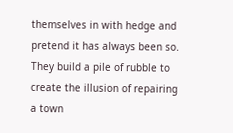themselves in with hedge and pretend it has always been so. They build a pile of rubble to create the illusion of repairing a town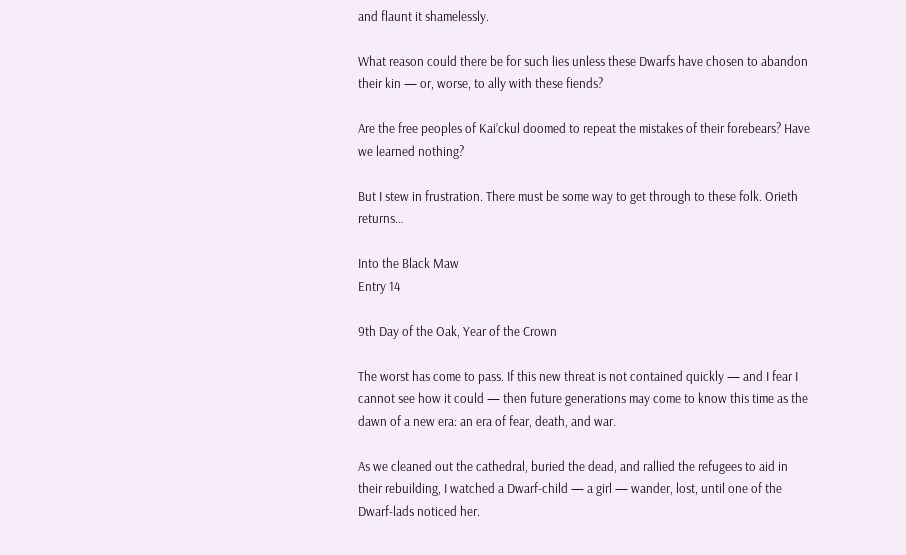and flaunt it shamelessly.

What reason could there be for such lies unless these Dwarfs have chosen to abandon their kin — or, worse, to ally with these fiends?

Are the free peoples of Kai’ckul doomed to repeat the mistakes of their forebears? Have we learned nothing?

But I stew in frustration. There must be some way to get through to these folk. Orieth returns…

Into the Black Maw
Entry 14

9th Day of the Oak, Year of the Crown

The worst has come to pass. If this new threat is not contained quickly — and I fear I cannot see how it could — then future generations may come to know this time as the dawn of a new era: an era of fear, death, and war.

As we cleaned out the cathedral, buried the dead, and rallied the refugees to aid in their rebuilding, I watched a Dwarf-child — a girl — wander, lost, until one of the Dwarf-lads noticed her.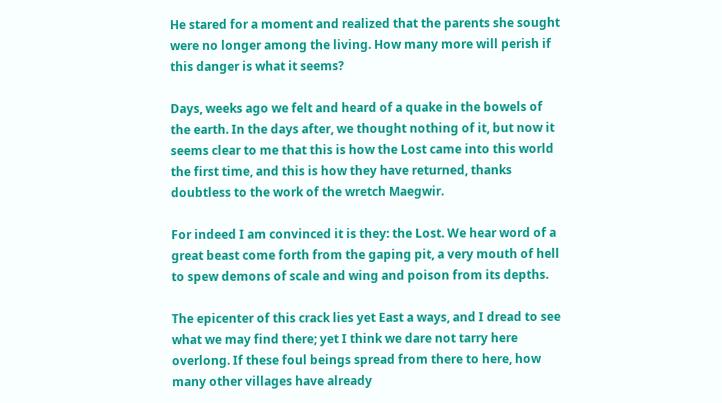He stared for a moment and realized that the parents she sought were no longer among the living. How many more will perish if this danger is what it seems?

Days, weeks ago we felt and heard of a quake in the bowels of the earth. In the days after, we thought nothing of it, but now it seems clear to me that this is how the Lost came into this world the first time, and this is how they have returned, thanks doubtless to the work of the wretch Maegwir.

For indeed I am convinced it is they: the Lost. We hear word of a great beast come forth from the gaping pit, a very mouth of hell to spew demons of scale and wing and poison from its depths.

The epicenter of this crack lies yet East a ways, and I dread to see what we may find there; yet I think we dare not tarry here overlong. If these foul beings spread from there to here, how many other villages have already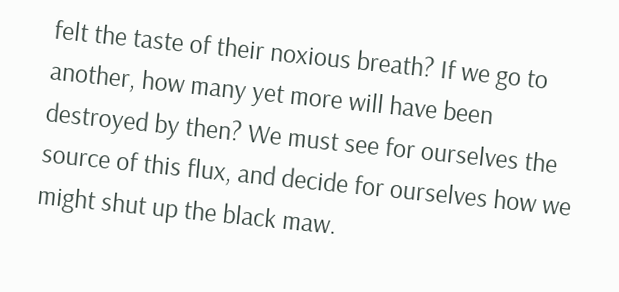felt the taste of their noxious breath? If we go to another, how many yet more will have been destroyed by then? We must see for ourselves the source of this flux, and decide for ourselves how we might shut up the black maw.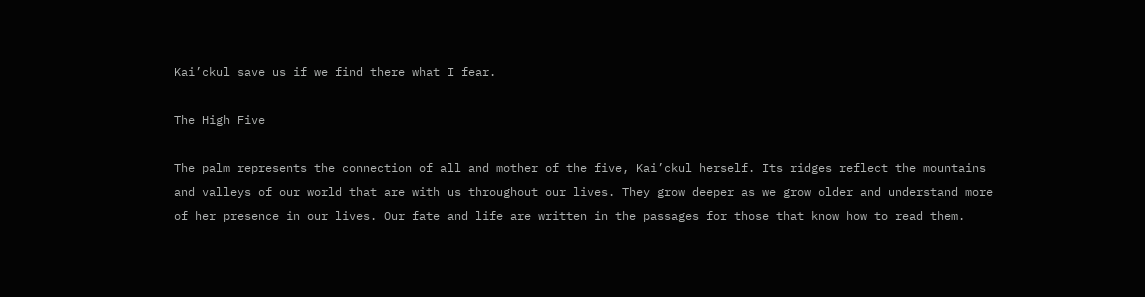Kai’ckul save us if we find there what I fear.

The High Five

The palm represents the connection of all and mother of the five, Kai’ckul herself. Its ridges reflect the mountains and valleys of our world that are with us throughout our lives. They grow deeper as we grow older and understand more of her presence in our lives. Our fate and life are written in the passages for those that know how to read them.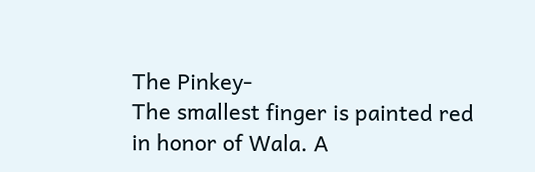The Pinkey-
The smallest finger is painted red in honor of Wala. A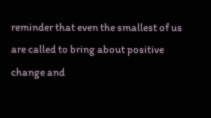reminder that even the smallest of us are called to bring about positive change and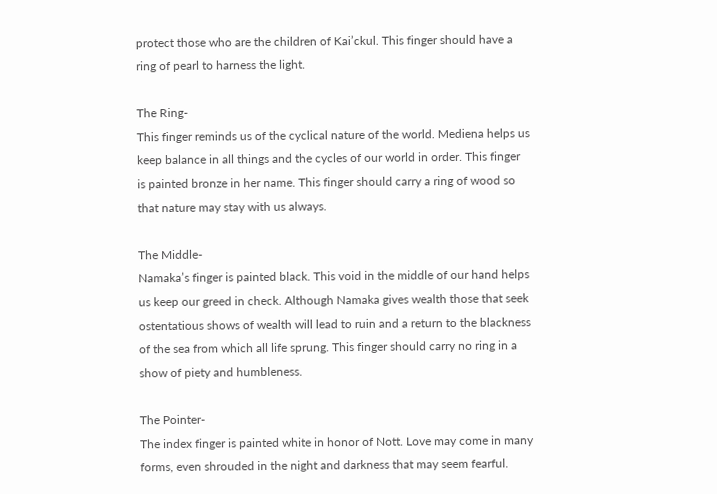protect those who are the children of Kai’ckul. This finger should have a ring of pearl to harness the light.

The Ring-
This finger reminds us of the cyclical nature of the world. Mediena helps us keep balance in all things and the cycles of our world in order. This finger is painted bronze in her name. This finger should carry a ring of wood so that nature may stay with us always.

The Middle-
Namaka’s finger is painted black. This void in the middle of our hand helps us keep our greed in check. Although Namaka gives wealth those that seek ostentatious shows of wealth will lead to ruin and a return to the blackness of the sea from which all life sprung. This finger should carry no ring in a show of piety and humbleness.

The Pointer-
The index finger is painted white in honor of Nott. Love may come in many forms, even shrouded in the night and darkness that may seem fearful.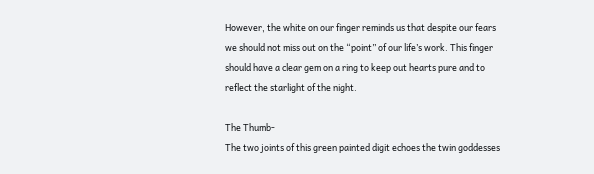However, the white on our finger reminds us that despite our fears we should not miss out on the “point” of our life’s work. This finger should have a clear gem on a ring to keep out hearts pure and to reflect the starlight of the night.

The Thumb-
The two joints of this green painted digit echoes the twin goddesses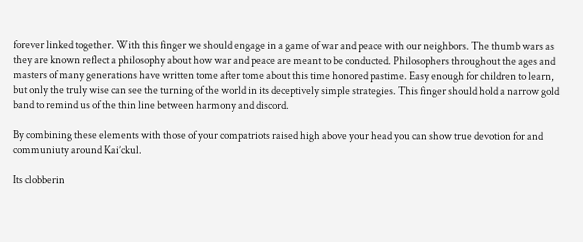forever linked together. With this finger we should engage in a game of war and peace with our neighbors. The thumb wars as they are known reflect a philosophy about how war and peace are meant to be conducted. Philosophers throughout the ages and masters of many generations have written tome after tome about this time honored pastime. Easy enough for children to learn, but only the truly wise can see the turning of the world in its deceptively simple strategies. This finger should hold a narrow gold band to remind us of the thin line between harmony and discord.

By combining these elements with those of your compatriots raised high above your head you can show true devotion for and communiuty around Kai’ckul.

Its clobberin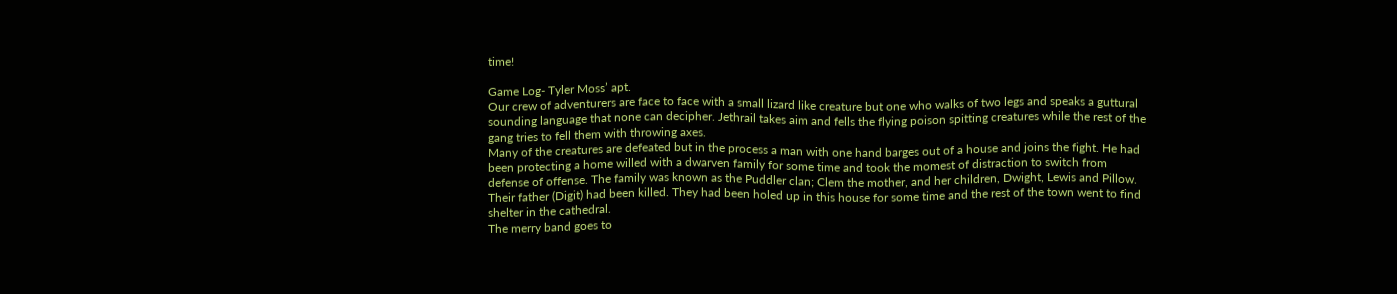time!

Game Log- Tyler Moss’ apt.
Our crew of adventurers are face to face with a small lizard like creature but one who walks of two legs and speaks a guttural sounding language that none can decipher. Jethrail takes aim and fells the flying poison spitting creatures while the rest of the gang tries to fell them with throwing axes.
Many of the creatures are defeated but in the process a man with one hand barges out of a house and joins the fight. He had been protecting a home willed with a dwarven family for some time and took the momest of distraction to switch from defense of offense. The family was known as the Puddler clan; Clem the mother, and her children, Dwight, Lewis and Pillow. Their father (Digit) had been killed. They had been holed up in this house for some time and the rest of the town went to find shelter in the cathedral.
The merry band goes to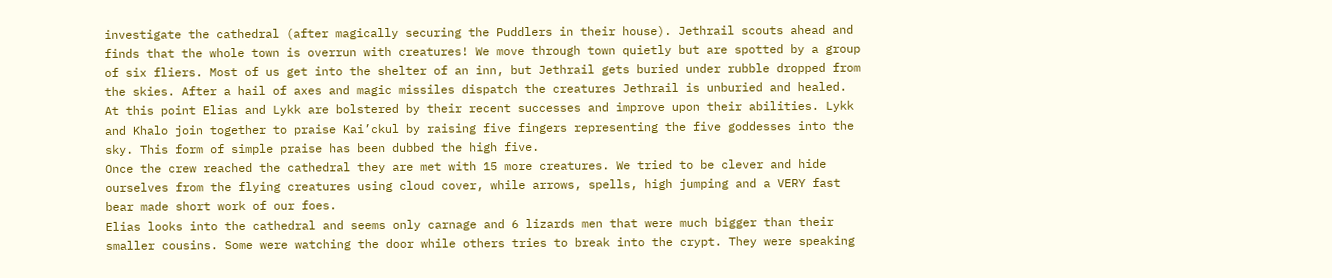investigate the cathedral (after magically securing the Puddlers in their house). Jethrail scouts ahead and finds that the whole town is overrun with creatures! We move through town quietly but are spotted by a group of six fliers. Most of us get into the shelter of an inn, but Jethrail gets buried under rubble dropped from the skies. After a hail of axes and magic missiles dispatch the creatures Jethrail is unburied and healed.
At this point Elias and Lykk are bolstered by their recent successes and improve upon their abilities. Lykk and Khalo join together to praise Kai’ckul by raising five fingers representing the five goddesses into the sky. This form of simple praise has been dubbed the high five.
Once the crew reached the cathedral they are met with 15 more creatures. We tried to be clever and hide ourselves from the flying creatures using cloud cover, while arrows, spells, high jumping and a VERY fast bear made short work of our foes.
Elias looks into the cathedral and seems only carnage and 6 lizards men that were much bigger than their smaller cousins. Some were watching the door while others tries to break into the crypt. They were speaking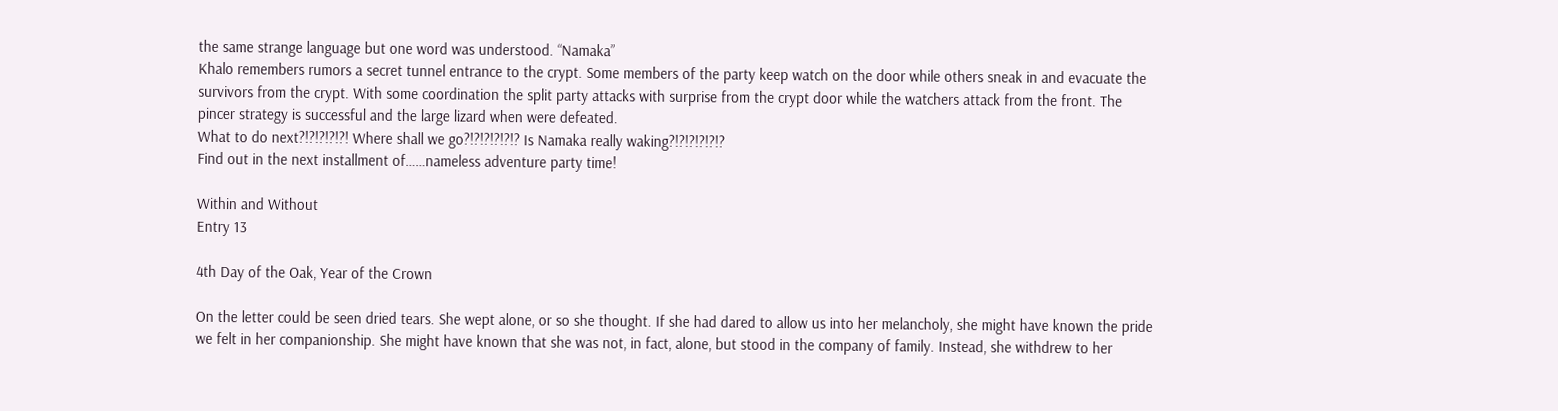the same strange language but one word was understood. “Namaka”
Khalo remembers rumors a secret tunnel entrance to the crypt. Some members of the party keep watch on the door while others sneak in and evacuate the survivors from the crypt. With some coordination the split party attacks with surprise from the crypt door while the watchers attack from the front. The pincer strategy is successful and the large lizard when were defeated.
What to do next?!?!?!?!?! Where shall we go?!?!?!?!?!? Is Namaka really waking?!?!?!?!?!?
Find out in the next installment of……nameless adventure party time!

Within and Without
Entry 13

4th Day of the Oak, Year of the Crown

On the letter could be seen dried tears. She wept alone, or so she thought. If she had dared to allow us into her melancholy, she might have known the pride we felt in her companionship. She might have known that she was not, in fact, alone, but stood in the company of family. Instead, she withdrew to her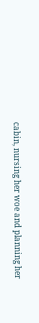cabin, nursing her woe and planning her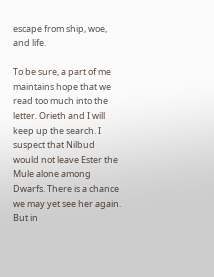escape from ship, woe, and life.

To be sure, a part of me maintains hope that we read too much into the letter. Orieth and I will keep up the search. I suspect that Nilbud would not leave Ester the Mule alone among Dwarfs. There is a chance we may yet see her again. But in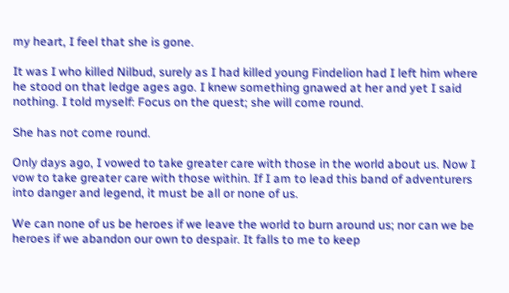my heart, I feel that she is gone.

It was I who killed Nilbud, surely as I had killed young Findelion had I left him where he stood on that ledge ages ago. I knew something gnawed at her and yet I said nothing. I told myself: Focus on the quest; she will come round.

She has not come round.

Only days ago, I vowed to take greater care with those in the world about us. Now I vow to take greater care with those within. If I am to lead this band of adventurers into danger and legend, it must be all or none of us.

We can none of us be heroes if we leave the world to burn around us; nor can we be heroes if we abandon our own to despair. It falls to me to keep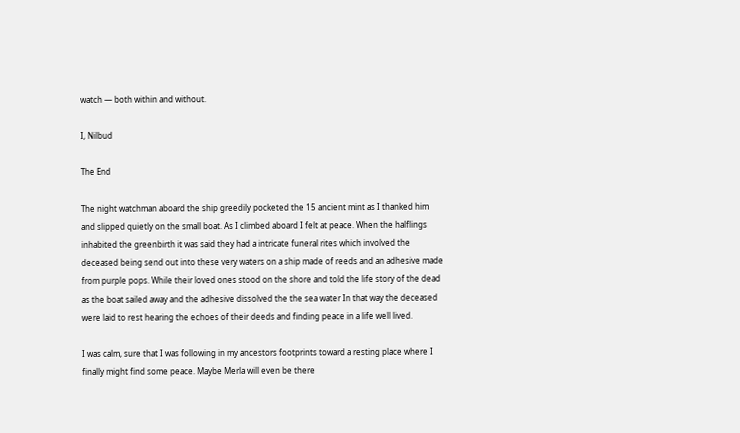watch — both within and without.

I, Nilbud

The End

The night watchman aboard the ship greedily pocketed the 15 ancient mint as I thanked him and slipped quietly on the small boat. As I climbed aboard I felt at peace. When the halflings inhabited the greenbirth it was said they had a intricate funeral rites which involved the deceased being send out into these very waters on a ship made of reeds and an adhesive made from purple pops. While their loved ones stood on the shore and told the life story of the dead as the boat sailed away and the adhesive dissolved the the sea water In that way the deceased were laid to rest hearing the echoes of their deeds and finding peace in a life well lived.

I was calm, sure that I was following in my ancestors footprints toward a resting place where I finally might find some peace. Maybe Merla will even be there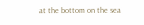at the bottom on the sea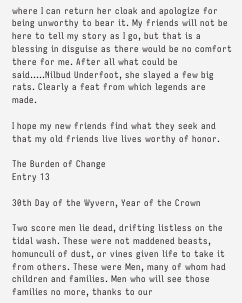where I can return her cloak and apologize for being unworthy to bear it. My friends will not be here to tell my story as I go, but that is a blessing in disguise as there would be no comfort there for me. After all what could be said…..Nilbud Underfoot, she slayed a few big rats. Clearly a feat from which legends are made.

I hope my new friends find what they seek and that my old friends live lives worthy of honor.

The Burden of Change
Entry 13

30th Day of the Wyvern, Year of the Crown

Two score men lie dead, drifting listless on the tidal wash. These were not maddened beasts, homunculi of dust, or vines given life to take it from others. These were Men, many of whom had children and families. Men who will see those families no more, thanks to our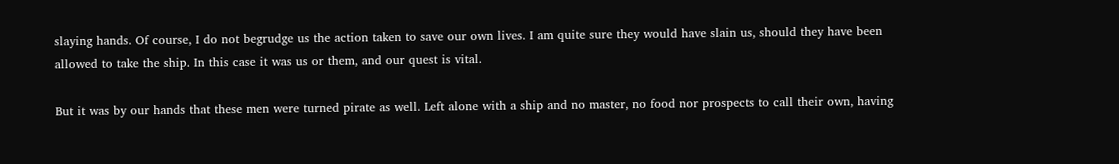slaying hands. Of course, I do not begrudge us the action taken to save our own lives. I am quite sure they would have slain us, should they have been allowed to take the ship. In this case it was us or them, and our quest is vital.

But it was by our hands that these men were turned pirate as well. Left alone with a ship and no master, no food nor prospects to call their own, having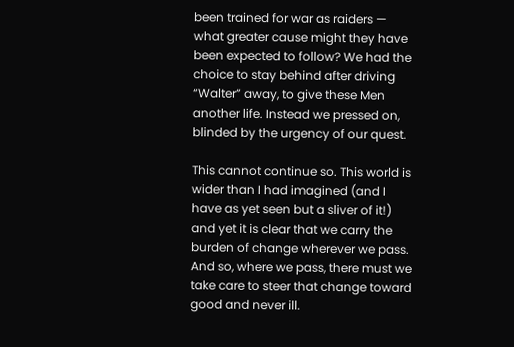been trained for war as raiders — what greater cause might they have been expected to follow? We had the choice to stay behind after driving “Walter” away, to give these Men another life. Instead we pressed on, blinded by the urgency of our quest.

This cannot continue so. This world is wider than I had imagined (and I have as yet seen but a sliver of it!) and yet it is clear that we carry the burden of change wherever we pass. And so, where we pass, there must we take care to steer that change toward good and never ill.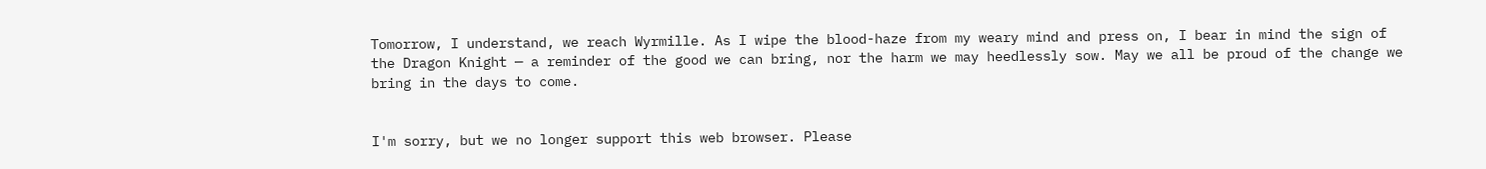Tomorrow, I understand, we reach Wyrmille. As I wipe the blood-haze from my weary mind and press on, I bear in mind the sign of the Dragon Knight — a reminder of the good we can bring, nor the harm we may heedlessly sow. May we all be proud of the change we bring in the days to come.


I'm sorry, but we no longer support this web browser. Please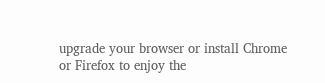upgrade your browser or install Chrome or Firefox to enjoy the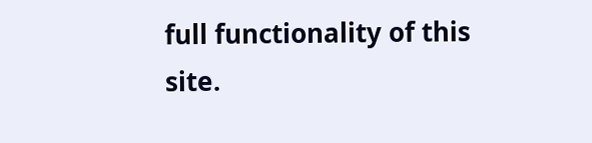full functionality of this site.